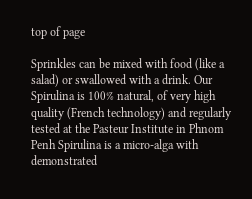top of page

Sprinkles can be mixed with food (like a salad) or swallowed with a drink. Our Spirulina is 100% natural, of very high quality (French technology) and regularly tested at the Pasteur Institute in Phnom Penh Spirulina is a micro-alga with demonstrated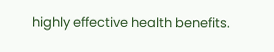highly effective health benefits.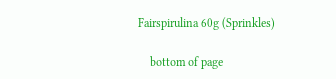Fairspirulina 60g (Sprinkles)

    bottom of page